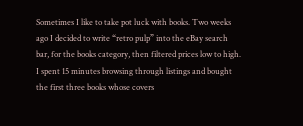Sometimes I like to take pot luck with books. Two weeks ago I decided to write “retro pulp” into the eBay search bar, for the books category, then filtered prices low to high. I spent 15 minutes browsing through listings and bought the first three books whose covers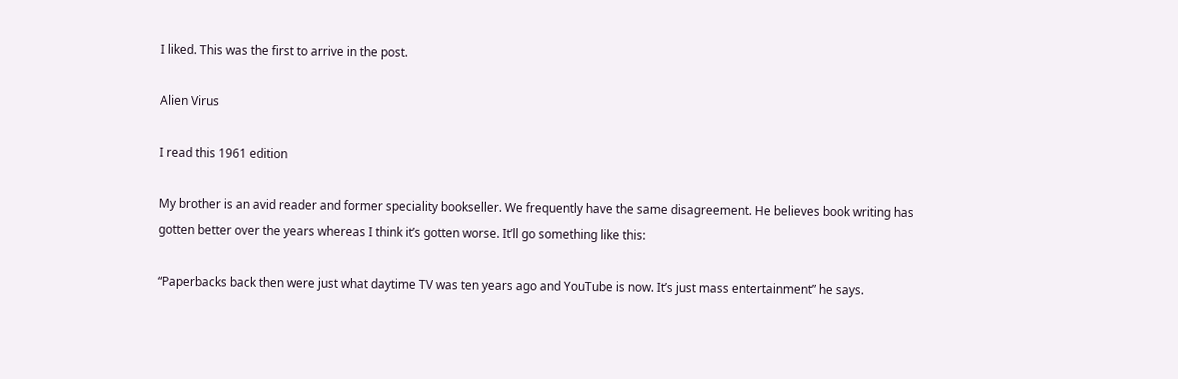I liked. This was the first to arrive in the post.

Alien Virus

I read this 1961 edition

My brother is an avid reader and former speciality bookseller. We frequently have the same disagreement. He believes book writing has gotten better over the years whereas I think it’s gotten worse. It’ll go something like this:

“Paperbacks back then were just what daytime TV was ten years ago and YouTube is now. It’s just mass entertainment” he says.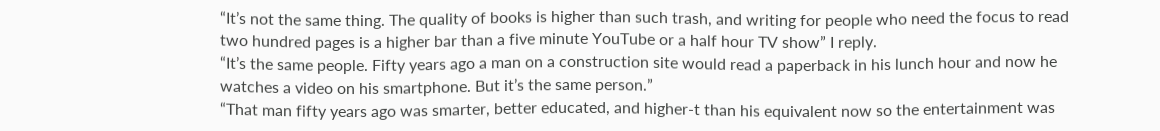“It’s not the same thing. The quality of books is higher than such trash, and writing for people who need the focus to read two hundred pages is a higher bar than a five minute YouTube or a half hour TV show” I reply.
“It’s the same people. Fifty years ago a man on a construction site would read a paperback in his lunch hour and now he watches a video on his smartphone. But it’s the same person.”
“That man fifty years ago was smarter, better educated, and higher-t than his equivalent now so the entertainment was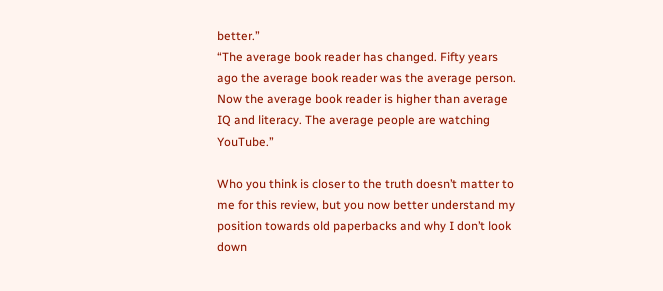better.”
“The average book reader has changed. Fifty years ago the average book reader was the average person. Now the average book reader is higher than average IQ and literacy. The average people are watching YouTube.”

Who you think is closer to the truth doesn’t matter to me for this review, but you now better understand my position towards old paperbacks and why I don’t look down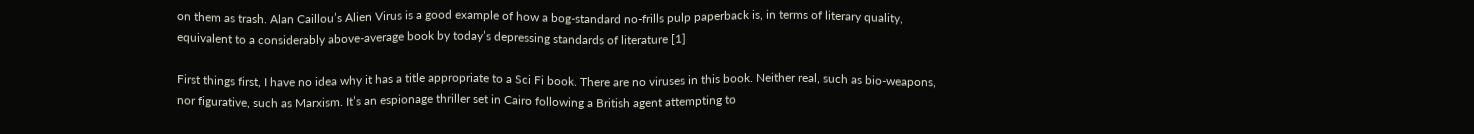on them as trash. Alan Caillou’s Alien Virus is a good example of how a bog-standard no-frills pulp paperback is, in terms of literary quality, equivalent to a considerably above-average book by today’s depressing standards of literature [1]

First things first, I have no idea why it has a title appropriate to a Sci Fi book. There are no viruses in this book. Neither real, such as bio-weapons, nor figurative, such as Marxism. It’s an espionage thriller set in Cairo following a British agent attempting to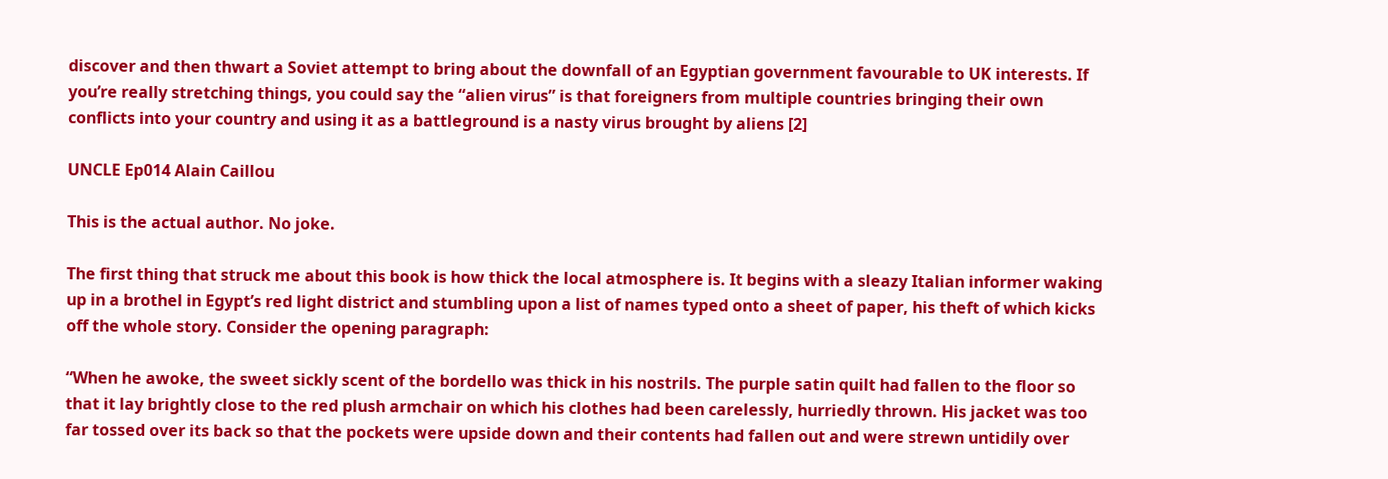discover and then thwart a Soviet attempt to bring about the downfall of an Egyptian government favourable to UK interests. If you’re really stretching things, you could say the “alien virus” is that foreigners from multiple countries bringing their own conflicts into your country and using it as a battleground is a nasty virus brought by aliens [2]

UNCLE Ep014 Alain Caillou

This is the actual author. No joke.

The first thing that struck me about this book is how thick the local atmosphere is. It begins with a sleazy Italian informer waking up in a brothel in Egypt’s red light district and stumbling upon a list of names typed onto a sheet of paper, his theft of which kicks off the whole story. Consider the opening paragraph:

“When he awoke, the sweet sickly scent of the bordello was thick in his nostrils. The purple satin quilt had fallen to the floor so that it lay brightly close to the red plush armchair on which his clothes had been carelessly, hurriedly thrown. His jacket was too far tossed over its back so that the pockets were upside down and their contents had fallen out and were strewn untidily over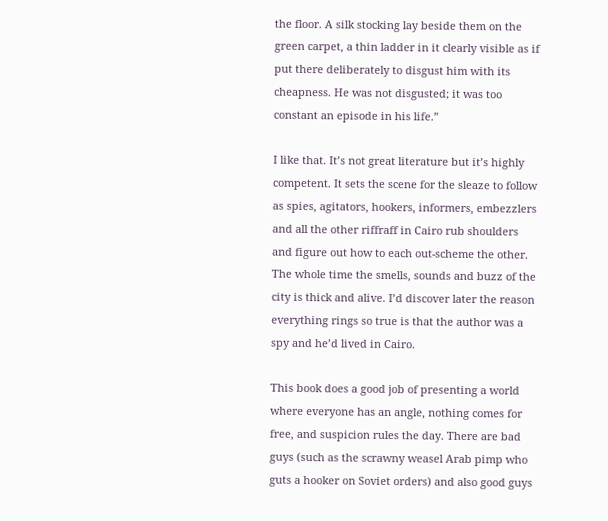the floor. A silk stocking lay beside them on the green carpet, a thin ladder in it clearly visible as if put there deliberately to disgust him with its cheapness. He was not disgusted; it was too constant an episode in his life.”

I like that. It’s not great literature but it’s highly competent. It sets the scene for the sleaze to follow as spies, agitators, hookers, informers, embezzlers and all the other riffraff in Cairo rub shoulders and figure out how to each out-scheme the other. The whole time the smells, sounds and buzz of the city is thick and alive. I’d discover later the reason everything rings so true is that the author was a spy and he’d lived in Cairo.

This book does a good job of presenting a world where everyone has an angle, nothing comes for free, and suspicion rules the day. There are bad guys (such as the scrawny weasel Arab pimp who guts a hooker on Soviet orders) and also good guys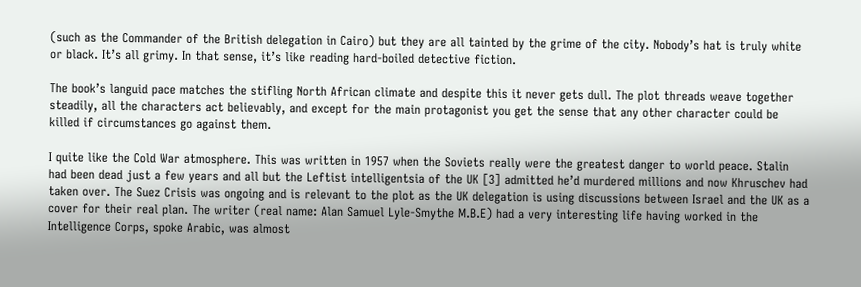(such as the Commander of the British delegation in Cairo) but they are all tainted by the grime of the city. Nobody’s hat is truly white or black. It’s all grimy. In that sense, it’s like reading hard-boiled detective fiction.

The book’s languid pace matches the stifling North African climate and despite this it never gets dull. The plot threads weave together steadily, all the characters act believably, and except for the main protagonist you get the sense that any other character could be killed if circumstances go against them.

I quite like the Cold War atmosphere. This was written in 1957 when the Soviets really were the greatest danger to world peace. Stalin had been dead just a few years and all but the Leftist intelligentsia of the UK [3] admitted he’d murdered millions and now Khruschev had taken over. The Suez Crisis was ongoing and is relevant to the plot as the UK delegation is using discussions between Israel and the UK as a cover for their real plan. The writer (real name: Alan Samuel Lyle-Smythe M.B.E) had a very interesting life having worked in the Intelligence Corps, spoke Arabic, was almost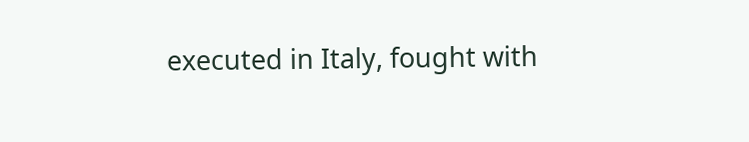executed in Italy, fought with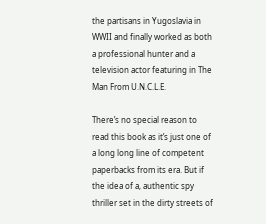the partisans in Yugoslavia in WWII and finally worked as both a professional hunter and a television actor featuring in The Man From U.N.C.L.E.

There’s no special reason to read this book as it’s just one of a long long line of competent paperbacks from its era. But if the idea of a, authentic spy thriller set in the dirty streets of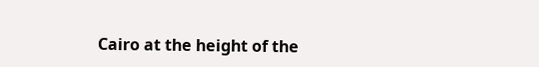Cairo at the height of the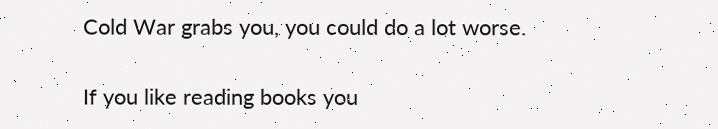Cold War grabs you, you could do a lot worse.

If you like reading books you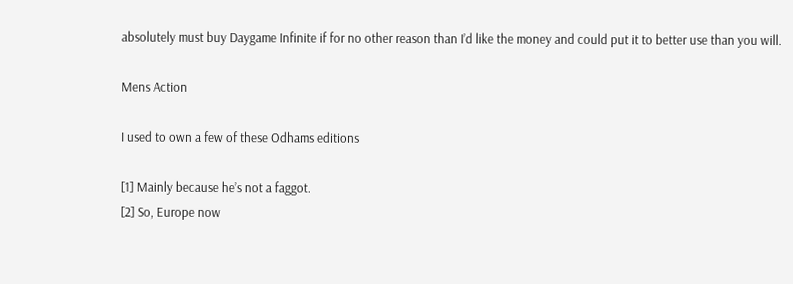absolutely must buy Daygame Infinite if for no other reason than I’d like the money and could put it to better use than you will.

Mens Action

I used to own a few of these Odhams editions

[1] Mainly because he’s not a faggot.
[2] So, Europe now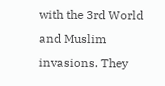with the 3rd World and Muslim invasions. They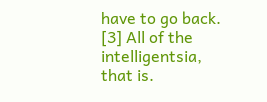have to go back.
[3] All of the intelligentsia, that is.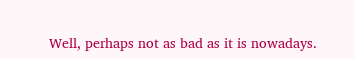Well, perhaps not as bad as it is nowadays.